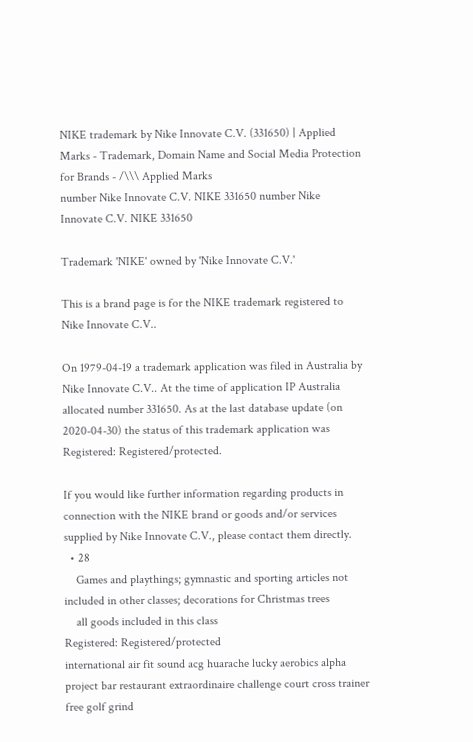NIKE trademark by Nike Innovate C.V. (331650) | Applied Marks - Trademark, Domain Name and Social Media Protection for Brands - /\\\ Applied Marks
number Nike Innovate C.V. NIKE 331650 number Nike Innovate C.V. NIKE 331650

Trademark 'NIKE' owned by 'Nike Innovate C.V.'

This is a brand page is for the NIKE trademark registered to Nike Innovate C.V..

On 1979-04-19 a trademark application was filed in Australia by Nike Innovate C.V.. At the time of application IP Australia allocated number 331650. As at the last database update (on 2020-04-30) the status of this trademark application was Registered: Registered/protected.

If you would like further information regarding products in connection with the NIKE brand or goods and/or services supplied by Nike Innovate C.V., please contact them directly.
  • 28
    Games and playthings; gymnastic and sporting articles not included in other classes; decorations for Christmas trees
    all goods included in this class
Registered: Registered/protected
international air fit sound acg huarache lucky aerobics alpha project bar restaurant extraordinaire challenge court cross trainer free golf grind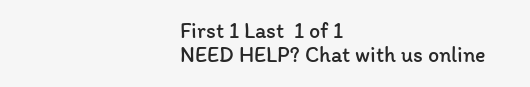First 1 Last  1 of 1
NEED HELP? Chat with us online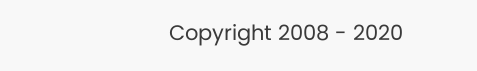Copyright 2008 - 2020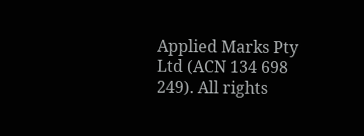Applied Marks Pty Ltd (ACN 134 698 249). All rights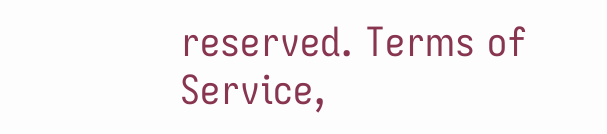reserved. Terms of Service,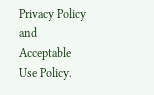Privacy Policy and Acceptable Use Policy.